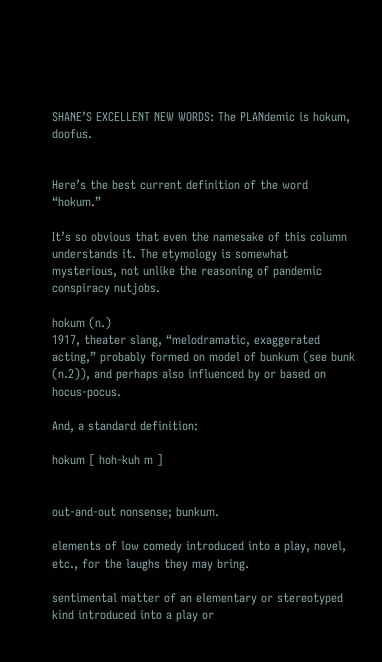SHANE’S EXCELLENT NEW WORDS: The PLANdemic is hokum, doofus.


Here’s the best current definition of the word “hokum.”

It’s so obvious that even the namesake of this column understands it. The etymology is somewhat mysterious, not unlike the reasoning of pandemic conspiracy nutjobs.

hokum (n.)
1917, theater slang, “melodramatic, exaggerated acting,” probably formed on model of bunkum (see bunk (n.2)), and perhaps also influenced by or based on hocus-pocus.

And, a standard definition:

hokum [ hoh-kuh m ]


out-and-out nonsense; bunkum.

elements of low comedy introduced into a play, novel, etc., for the laughs they may bring.

sentimental matter of an elementary or stereotyped kind introduced into a play or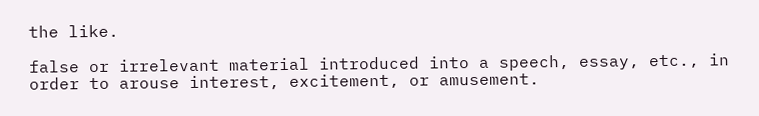the like.

false or irrelevant material introduced into a speech, essay, etc., in order to arouse interest, excitement, or amusement.